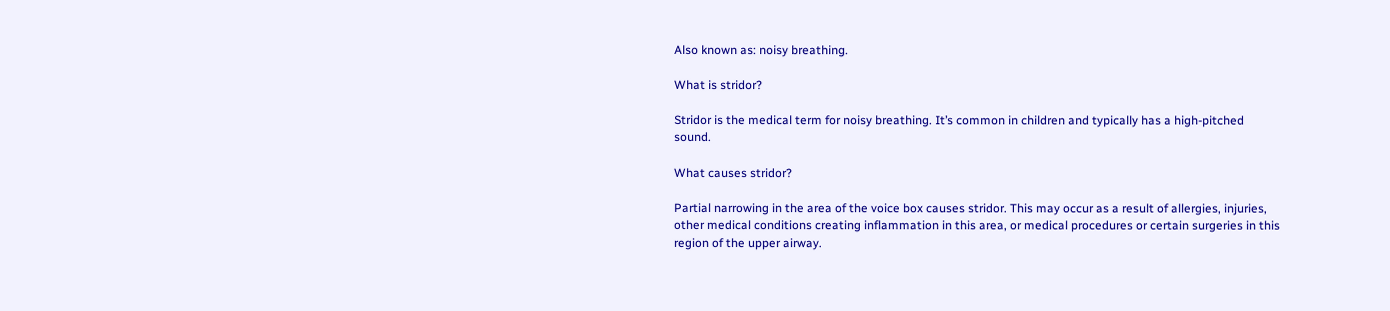Also known as: noisy breathing.

What is stridor?

Stridor is the medical term for noisy breathing. It’s common in children and typically has a high-pitched sound.

What causes stridor?

Partial narrowing in the area of the voice box causes stridor. This may occur as a result of allergies, injuries, other medical conditions creating inflammation in this area, or medical procedures or certain surgeries in this region of the upper airway.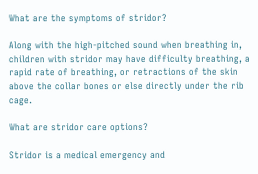What are the symptoms of stridor?

Along with the high-pitched sound when breathing in, children with stridor may have difficulty breathing, a rapid rate of breathing, or retractions of the skin above the collar bones or else directly under the rib cage.

What are stridor care options?

Stridor is a medical emergency and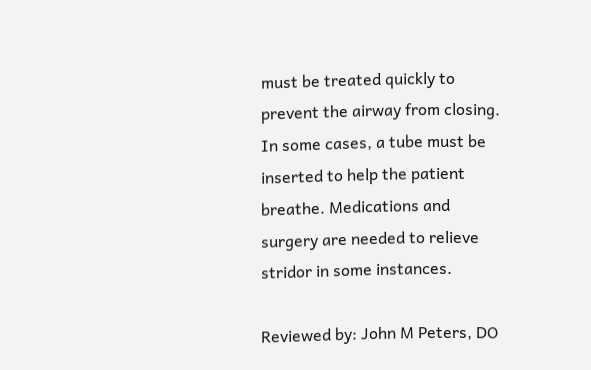must be treated quickly to prevent the airway from closing. In some cases, a tube must be inserted to help the patient breathe. Medications and surgery are needed to relieve stridor in some instances.

Reviewed by: John M Peters, DO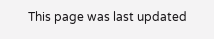This page was last updated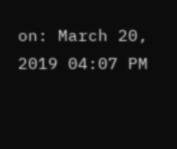on: March 20, 2019 04:07 PM